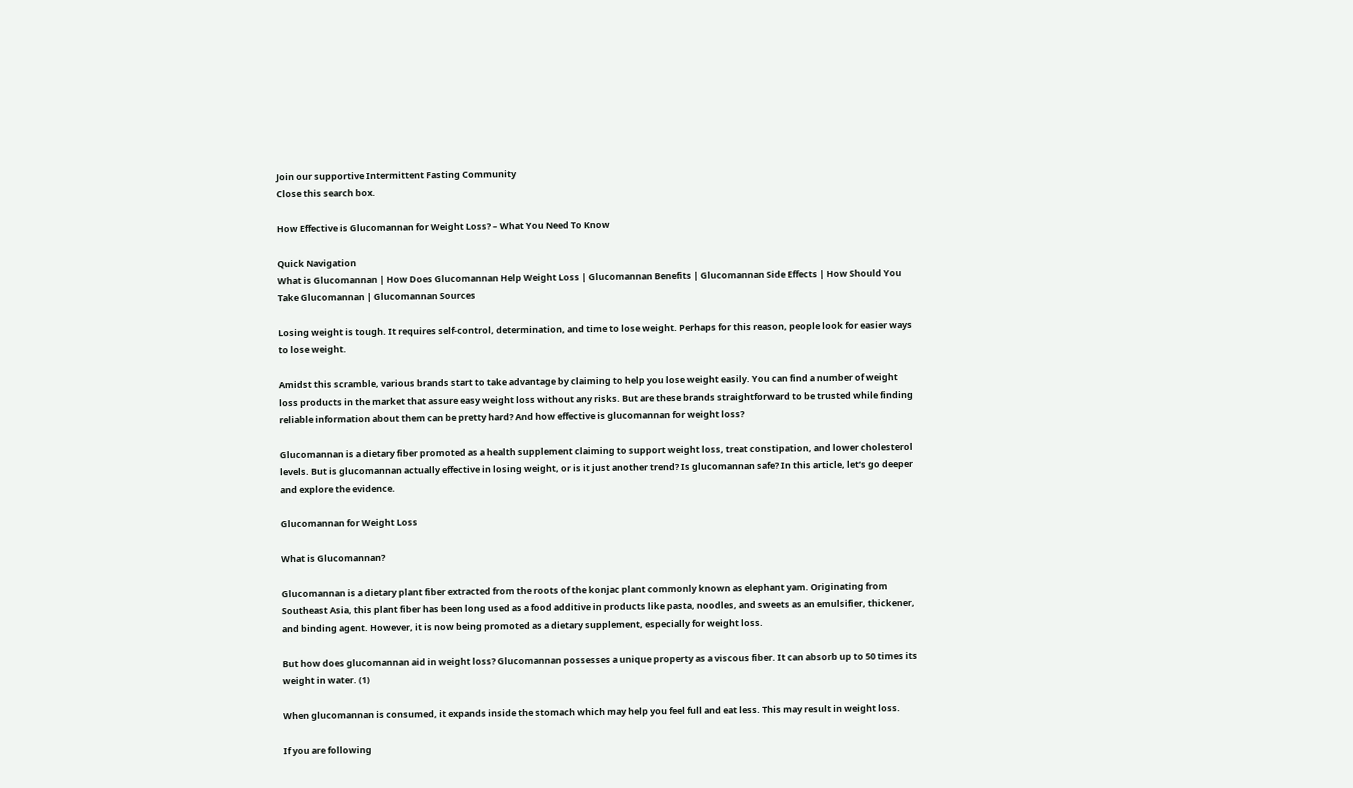Join our supportive Intermittent Fasting Community
Close this search box.

How Effective is Glucomannan for Weight Loss? – What You Need To Know

Quick Navigation
What is Glucomannan | How Does Glucomannan Help Weight Loss | Glucomannan Benefits | Glucomannan Side Effects | How Should You Take Glucomannan | Glucomannan Sources

Losing weight is tough. It requires self-control, determination, and time to lose weight. Perhaps for this reason, people look for easier ways to lose weight.

Amidst this scramble, various brands start to take advantage by claiming to help you lose weight easily. You can find a number of weight loss products in the market that assure easy weight loss without any risks. But are these brands straightforward to be trusted while finding reliable information about them can be pretty hard? And how effective is glucomannan for weight loss?

Glucomannan is a dietary fiber promoted as a health supplement claiming to support weight loss, treat constipation, and lower cholesterol levels. But is glucomannan actually effective in losing weight, or is it just another trend? Is glucomannan safe? In this article, let’s go deeper and explore the evidence.

Glucomannan for Weight Loss

What is Glucomannan?

Glucomannan is a dietary plant fiber extracted from the roots of the konjac plant commonly known as elephant yam. Originating from Southeast Asia, this plant fiber has been long used as a food additive in products like pasta, noodles, and sweets as an emulsifier, thickener, and binding agent. However, it is now being promoted as a dietary supplement, especially for weight loss.

But how does glucomannan aid in weight loss? Glucomannan possesses a unique property as a viscous fiber. It can absorb up to 50 times its weight in water. (1)

When glucomannan is consumed, it expands inside the stomach which may help you feel full and eat less. This may result in weight loss.

If you are following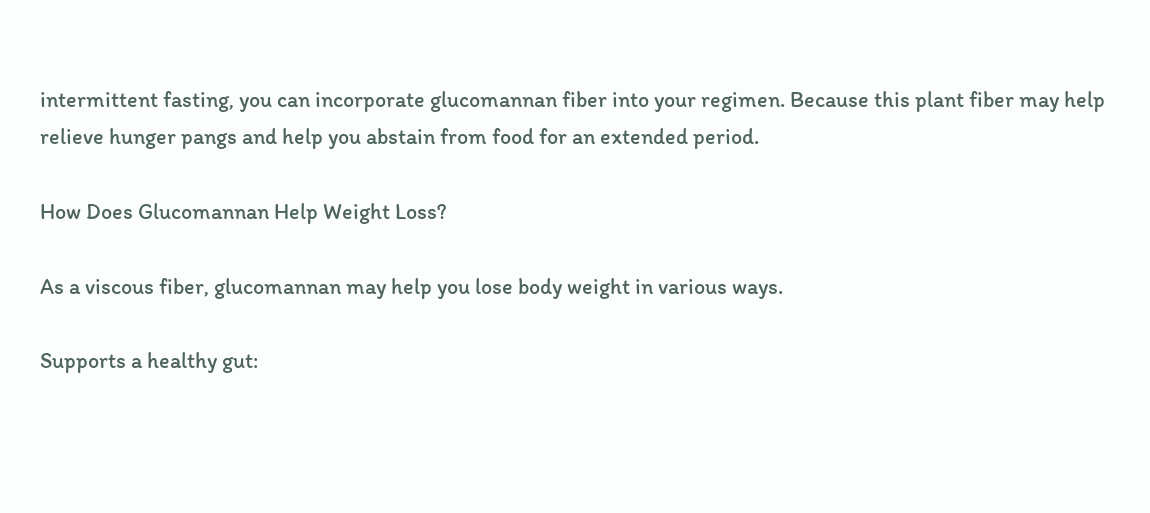intermittent fasting, you can incorporate glucomannan fiber into your regimen. Because this plant fiber may help relieve hunger pangs and help you abstain from food for an extended period.

How Does Glucomannan Help Weight Loss?

As a viscous fiber, glucomannan may help you lose body weight in various ways.

Supports a healthy gut: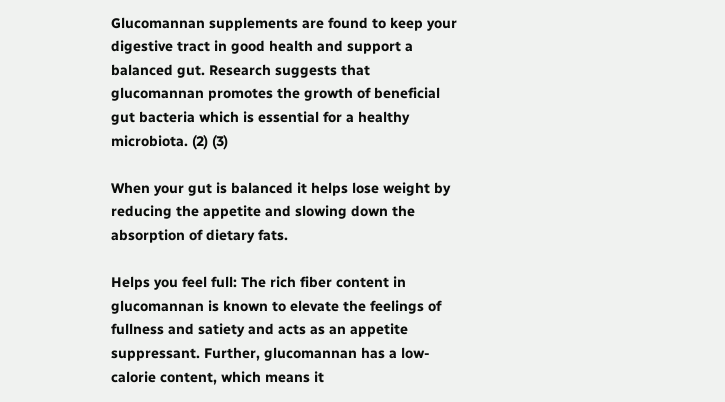Glucomannan supplements are found to keep your digestive tract in good health and support a balanced gut. Research suggests that glucomannan promotes the growth of beneficial gut bacteria which is essential for a healthy microbiota. (2) (3)

When your gut is balanced it helps lose weight by reducing the appetite and slowing down the absorption of dietary fats.

Helps you feel full: The rich fiber content in glucomannan is known to elevate the feelings of fullness and satiety and acts as an appetite suppressant. Further, glucomannan has a low-calorie content, which means it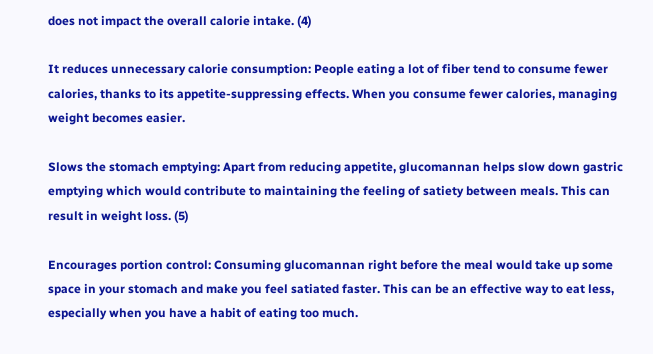does not impact the overall calorie intake. (4)

It reduces unnecessary calorie consumption: People eating a lot of fiber tend to consume fewer calories, thanks to its appetite-suppressing effects. When you consume fewer calories, managing weight becomes easier.

Slows the stomach emptying: Apart from reducing appetite, glucomannan helps slow down gastric emptying which would contribute to maintaining the feeling of satiety between meals. This can result in weight loss. (5)

Encourages portion control: Consuming glucomannan right before the meal would take up some space in your stomach and make you feel satiated faster. This can be an effective way to eat less, especially when you have a habit of eating too much.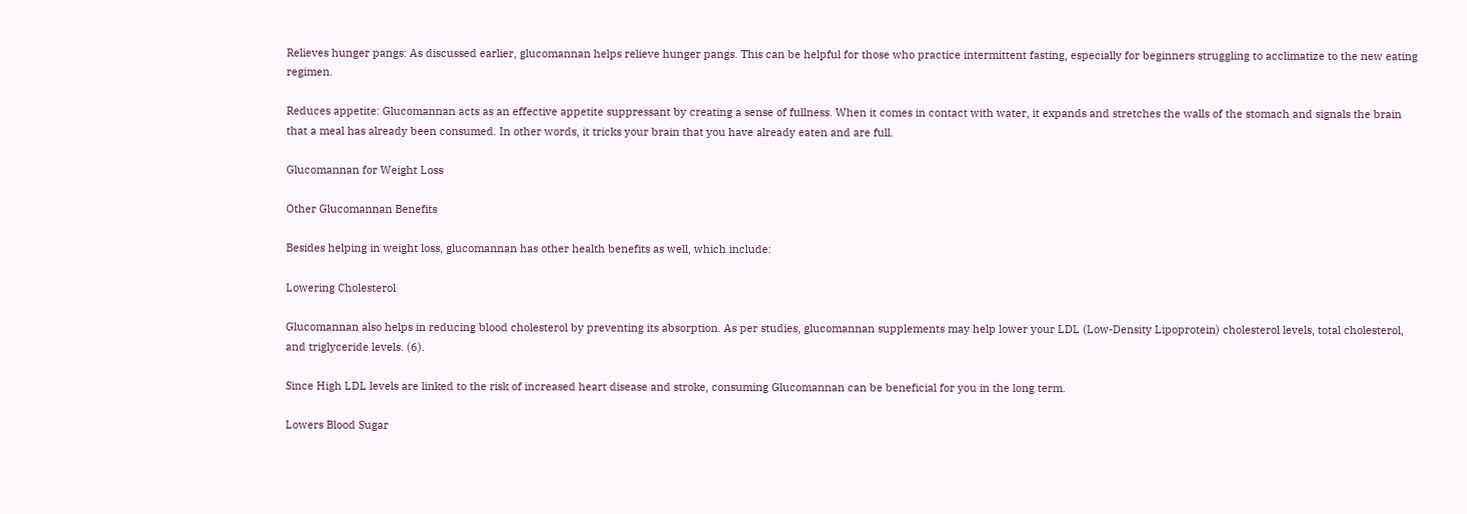Relieves hunger pangs: As discussed earlier, glucomannan helps relieve hunger pangs. This can be helpful for those who practice intermittent fasting, especially for beginners struggling to acclimatize to the new eating regimen.

Reduces appetite: Glucomannan acts as an effective appetite suppressant by creating a sense of fullness. When it comes in contact with water, it expands and stretches the walls of the stomach and signals the brain that a meal has already been consumed. In other words, it tricks your brain that you have already eaten and are full.

Glucomannan for Weight Loss

Other Glucomannan Benefits

Besides helping in weight loss, glucomannan has other health benefits as well, which include:

Lowering Cholesterol

Glucomannan also helps in reducing blood cholesterol by preventing its absorption. As per studies, glucomannan supplements may help lower your LDL (Low-Density Lipoprotein) cholesterol levels, total cholesterol, and triglyceride levels. (6).

Since High LDL levels are linked to the risk of increased heart disease and stroke, consuming Glucomannan can be beneficial for you in the long term.

Lowers Blood Sugar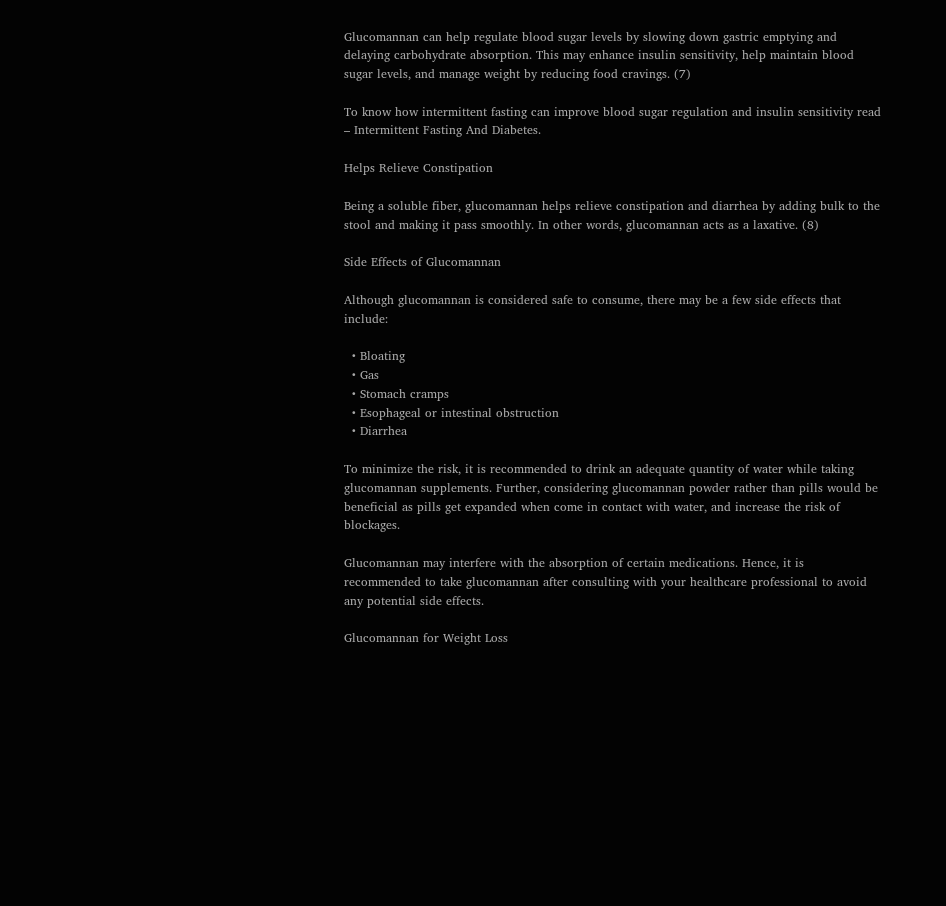Glucomannan can help regulate blood sugar levels by slowing down gastric emptying and delaying carbohydrate absorption. This may enhance insulin sensitivity, help maintain blood sugar levels, and manage weight by reducing food cravings. (7)

To know how intermittent fasting can improve blood sugar regulation and insulin sensitivity read – Intermittent Fasting And Diabetes.

Helps Relieve Constipation

Being a soluble fiber, glucomannan helps relieve constipation and diarrhea by adding bulk to the stool and making it pass smoothly. In other words, glucomannan acts as a laxative. (8)

Side Effects of Glucomannan

Although glucomannan is considered safe to consume, there may be a few side effects that include:

  • Bloating
  • Gas
  • Stomach cramps
  • Esophageal or intestinal obstruction
  • Diarrhea

To minimize the risk, it is recommended to drink an adequate quantity of water while taking glucomannan supplements. Further, considering glucomannan powder rather than pills would be beneficial as pills get expanded when come in contact with water, and increase the risk of blockages.

Glucomannan may interfere with the absorption of certain medications. Hence, it is recommended to take glucomannan after consulting with your healthcare professional to avoid any potential side effects.

Glucomannan for Weight Loss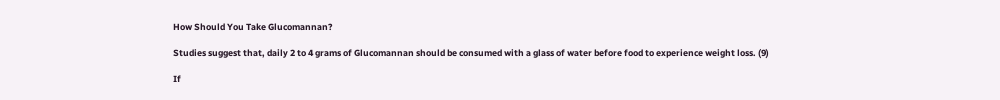How Should You Take Glucomannan?

Studies suggest that, daily 2 to 4 grams of Glucomannan should be consumed with a glass of water before food to experience weight loss. (9)

If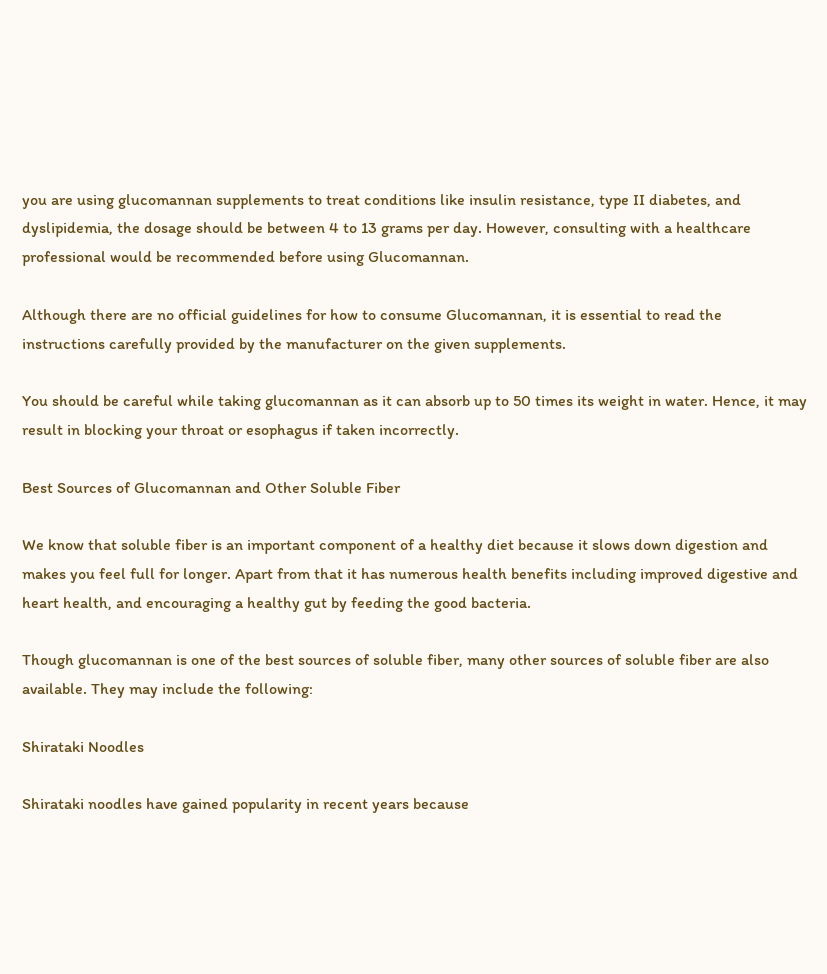you are using glucomannan supplements to treat conditions like insulin resistance, type II diabetes, and dyslipidemia, the dosage should be between 4 to 13 grams per day. However, consulting with a healthcare professional would be recommended before using Glucomannan.

Although there are no official guidelines for how to consume Glucomannan, it is essential to read the instructions carefully provided by the manufacturer on the given supplements.

You should be careful while taking glucomannan as it can absorb up to 50 times its weight in water. Hence, it may result in blocking your throat or esophagus if taken incorrectly.

Best Sources of Glucomannan and Other Soluble Fiber

We know that soluble fiber is an important component of a healthy diet because it slows down digestion and makes you feel full for longer. Apart from that it has numerous health benefits including improved digestive and heart health, and encouraging a healthy gut by feeding the good bacteria.

Though glucomannan is one of the best sources of soluble fiber, many other sources of soluble fiber are also available. They may include the following:

Shirataki Noodles

Shirataki noodles have gained popularity in recent years because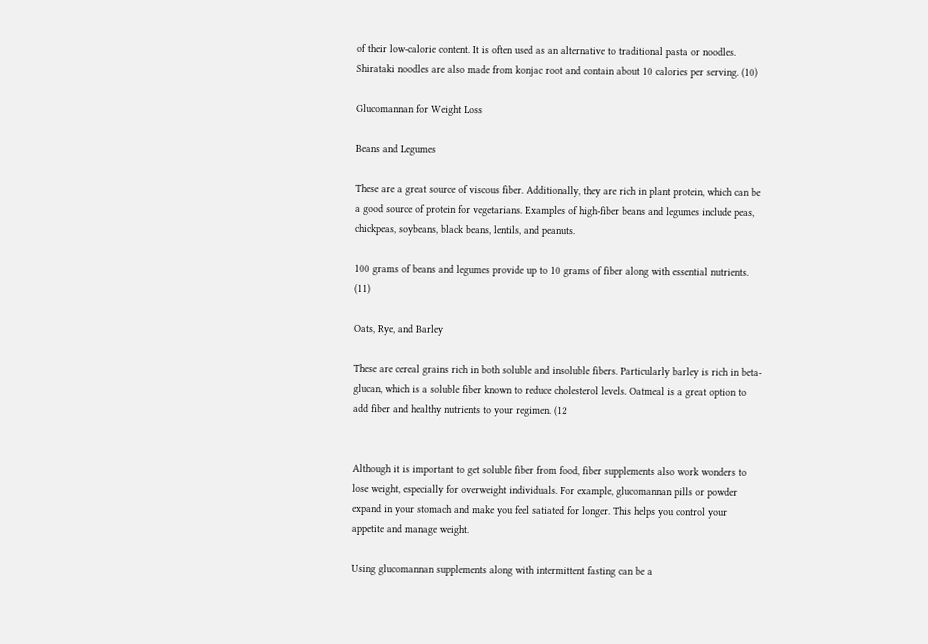of their low-calorie content. It is often used as an alternative to traditional pasta or noodles. Shirataki noodles are also made from konjac root and contain about 10 calories per serving. (10)

Glucomannan for Weight Loss

Beans and Legumes

These are a great source of viscous fiber. Additionally, they are rich in plant protein, which can be a good source of protein for vegetarians. Examples of high-fiber beans and legumes include peas, chickpeas, soybeans, black beans, lentils, and peanuts.

100 grams of beans and legumes provide up to 10 grams of fiber along with essential nutrients. (11)

Oats, Rye, and Barley

These are cereal grains rich in both soluble and insoluble fibers. Particularly barley is rich in beta-glucan, which is a soluble fiber known to reduce cholesterol levels. Oatmeal is a great option to add fiber and healthy nutrients to your regimen. (12


Although it is important to get soluble fiber from food, fiber supplements also work wonders to lose weight, especially for overweight individuals. For example, glucomannan pills or powder expand in your stomach and make you feel satiated for longer. This helps you control your appetite and manage weight.

Using glucomannan supplements along with intermittent fasting can be a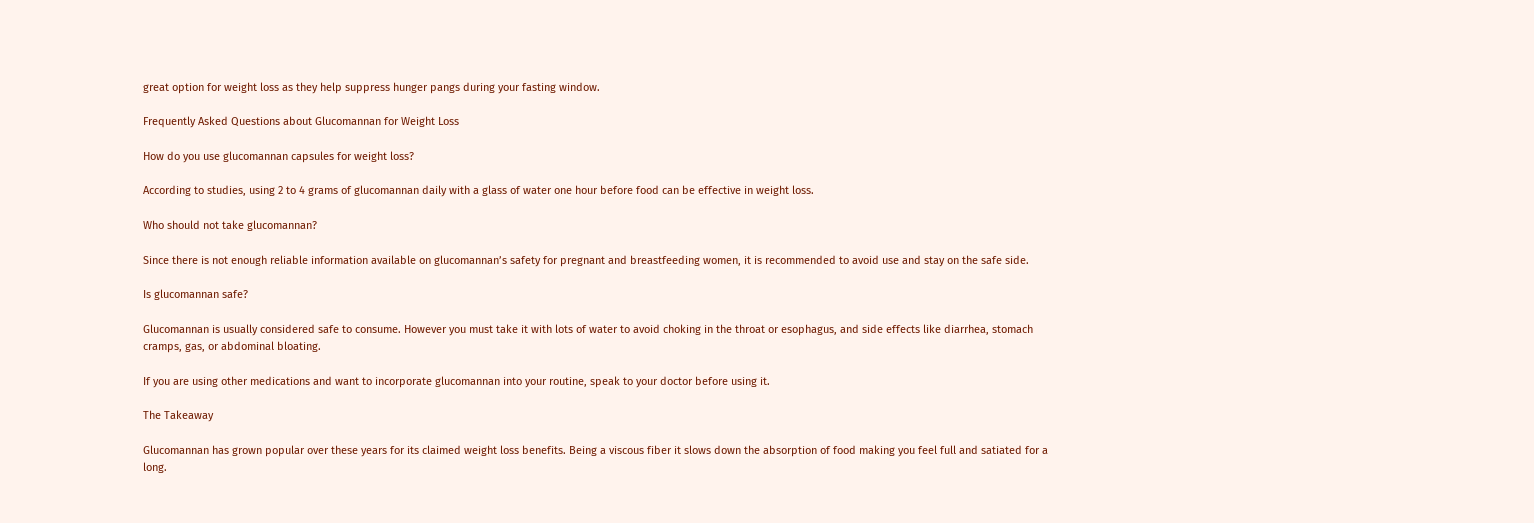great option for weight loss as they help suppress hunger pangs during your fasting window.

Frequently Asked Questions about Glucomannan for Weight Loss

How do you use glucomannan capsules for weight loss?

According to studies, using 2 to 4 grams of glucomannan daily with a glass of water one hour before food can be effective in weight loss.

Who should not take glucomannan?

Since there is not enough reliable information available on glucomannan’s safety for pregnant and breastfeeding women, it is recommended to avoid use and stay on the safe side.

Is glucomannan safe?

Glucomannan is usually considered safe to consume. However you must take it with lots of water to avoid choking in the throat or esophagus, and side effects like diarrhea, stomach cramps, gas, or abdominal bloating.

If you are using other medications and want to incorporate glucomannan into your routine, speak to your doctor before using it.

The Takeaway

Glucomannan has grown popular over these years for its claimed weight loss benefits. Being a viscous fiber it slows down the absorption of food making you feel full and satiated for a long.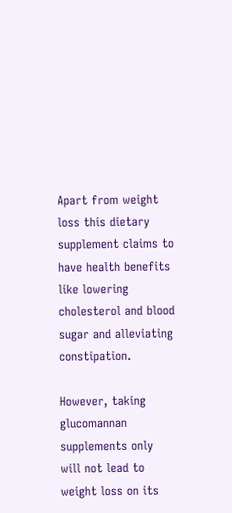Apart from weight loss this dietary supplement claims to have health benefits like lowering cholesterol and blood sugar and alleviating constipation.

However, taking glucomannan supplements only will not lead to weight loss on its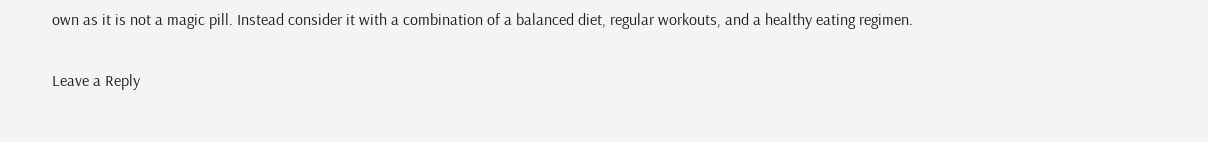own as it is not a magic pill. Instead consider it with a combination of a balanced diet, regular workouts, and a healthy eating regimen.

Leave a Reply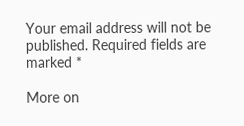Your email address will not be published. Required fields are marked *

More on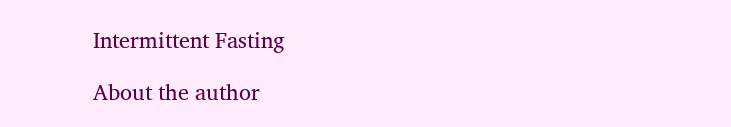Intermittent Fasting

About the author